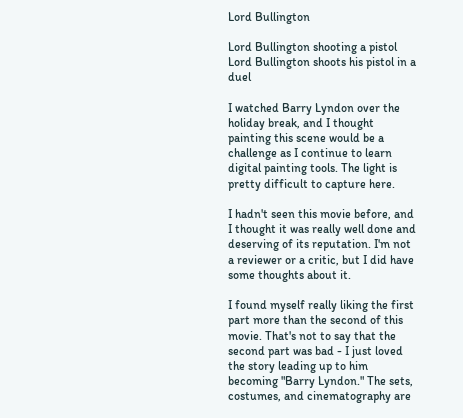Lord Bullington

Lord Bullington shooting a pistol
Lord Bullington shoots his pistol in a duel

I watched Barry Lyndon over the holiday break, and I thought painting this scene would be a challenge as I continue to learn digital painting tools. The light is pretty difficult to capture here.

I hadn't seen this movie before, and I thought it was really well done and deserving of its reputation. I'm not a reviewer or a critic, but I did have some thoughts about it.

I found myself really liking the first part more than the second of this movie. That's not to say that the second part was bad - I just loved the story leading up to him becoming "Barry Lyndon." The sets, costumes, and cinematography are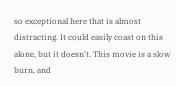so exceptional here that is almost distracting. It could easily coast on this alone, but it doesn't. This movie is a slow burn, and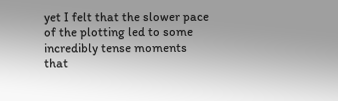yet I felt that the slower pace of the plotting led to some incredibly tense moments that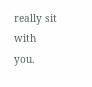really sit with you.